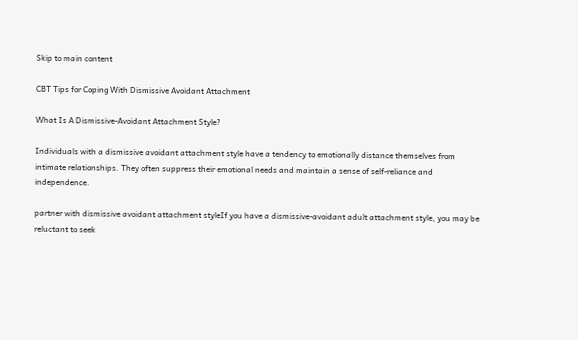Skip to main content

CBT Tips for Coping With Dismissive Avoidant Attachment

What Is A Dismissive-Avoidant Attachment Style?

Individuals with a dismissive avoidant attachment style have a tendency to emotionally distance themselves from intimate relationships. They often suppress their emotional needs and maintain a sense of self-reliance and independence.

partner with dismissive avoidant attachment styleIf you have a dismissive-avoidant adult attachment style, you may be reluctant to seek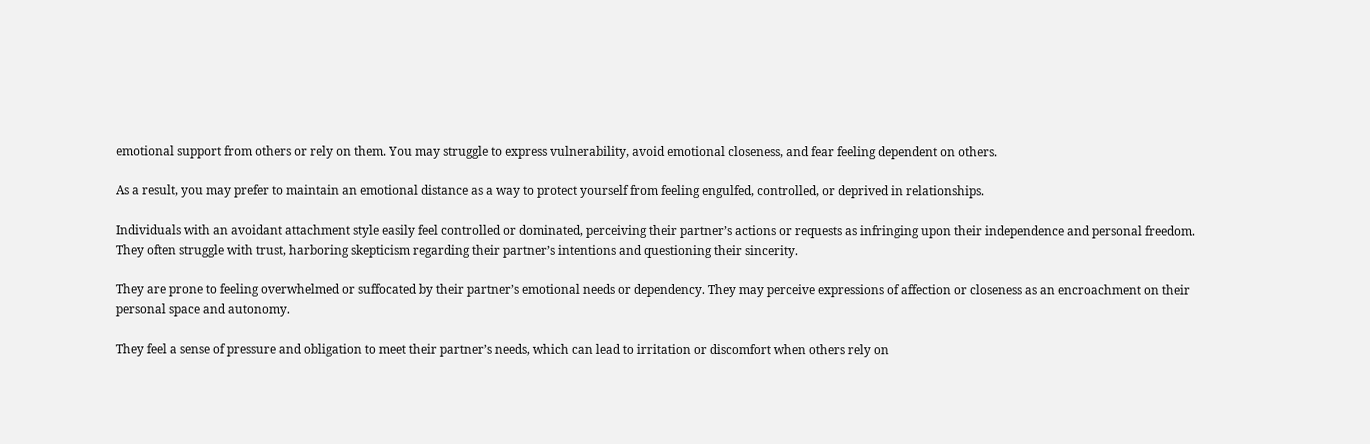emotional support from others or rely on them. You may struggle to express vulnerability, avoid emotional closeness, and fear feeling dependent on others.

As a result, you may prefer to maintain an emotional distance as a way to protect yourself from feeling engulfed, controlled, or deprived in relationships.

Individuals with an avoidant attachment style easily feel controlled or dominated, perceiving their partner’s actions or requests as infringing upon their independence and personal freedom. They often struggle with trust, harboring skepticism regarding their partner’s intentions and questioning their sincerity.

They are prone to feeling overwhelmed or suffocated by their partner’s emotional needs or dependency. They may perceive expressions of affection or closeness as an encroachment on their personal space and autonomy.

They feel a sense of pressure and obligation to meet their partner’s needs, which can lead to irritation or discomfort when others rely on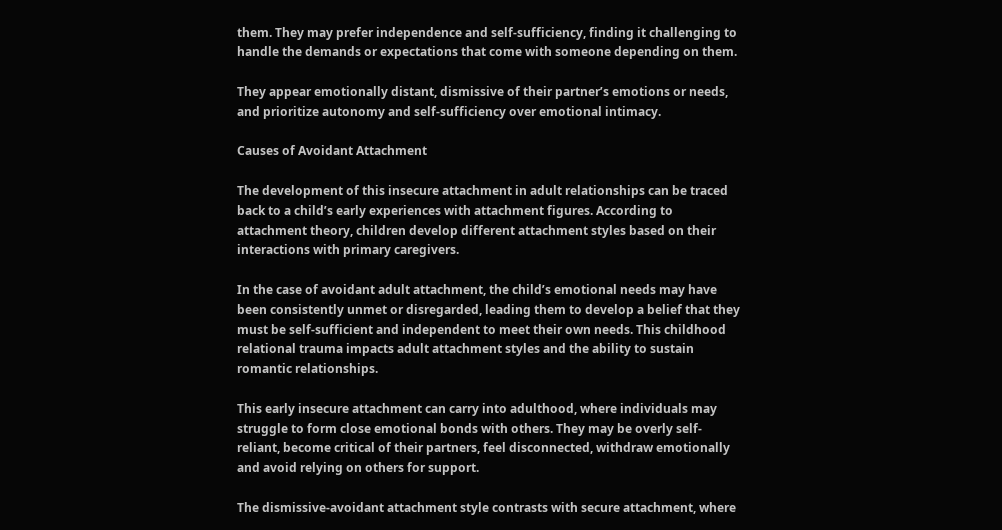them. They may prefer independence and self-sufficiency, finding it challenging to handle the demands or expectations that come with someone depending on them.

They appear emotionally distant, dismissive of their partner’s emotions or needs, and prioritize autonomy and self-sufficiency over emotional intimacy.

Causes of Avoidant Attachment

The development of this insecure attachment in adult relationships can be traced back to a child’s early experiences with attachment figures. According to attachment theory, children develop different attachment styles based on their interactions with primary caregivers.

In the case of avoidant adult attachment, the child’s emotional needs may have been consistently unmet or disregarded, leading them to develop a belief that they must be self-sufficient and independent to meet their own needs. This childhood relational trauma impacts adult attachment styles and the ability to sustain romantic relationships.

This early insecure attachment can carry into adulthood, where individuals may struggle to form close emotional bonds with others. They may be overly self-reliant, become critical of their partners, feel disconnected, withdraw emotionally and avoid relying on others for support.

The dismissive-avoidant attachment style contrasts with secure attachment, where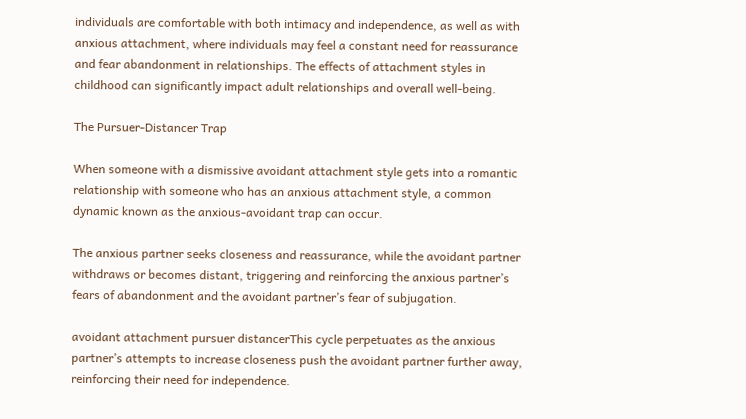individuals are comfortable with both intimacy and independence, as well as with anxious attachment, where individuals may feel a constant need for reassurance and fear abandonment in relationships. The effects of attachment styles in childhood can significantly impact adult relationships and overall well-being.

The Pursuer-Distancer Trap

When someone with a dismissive avoidant attachment style gets into a romantic relationship with someone who has an anxious attachment style, a common dynamic known as the anxious-avoidant trap can occur.

The anxious partner seeks closeness and reassurance, while the avoidant partner withdraws or becomes distant, triggering and reinforcing the anxious partner’s fears of abandonment and the avoidant partner’s fear of subjugation.

avoidant attachment pursuer distancerThis cycle perpetuates as the anxious partner’s attempts to increase closeness push the avoidant partner further away, reinforcing their need for independence.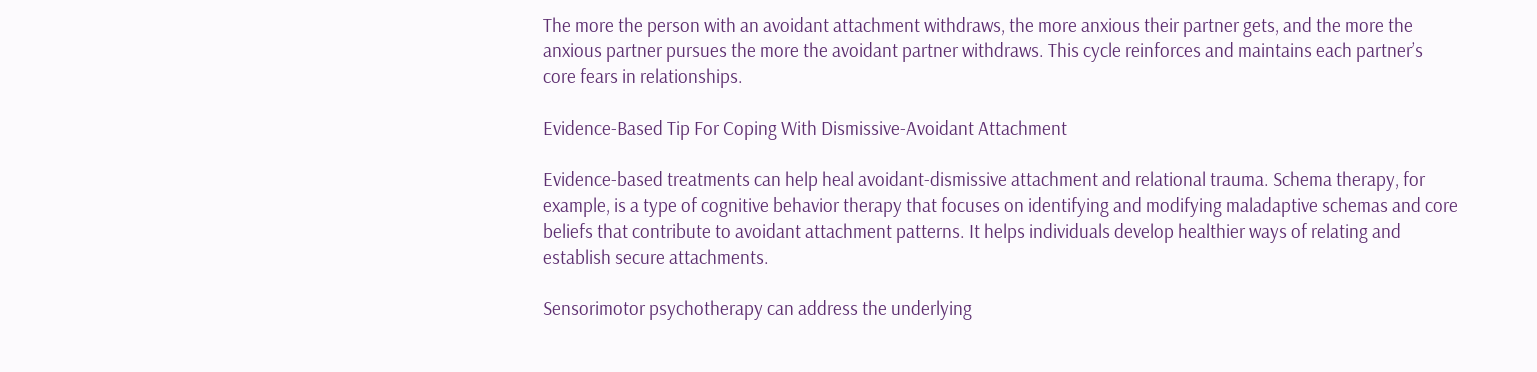The more the person with an avoidant attachment withdraws, the more anxious their partner gets, and the more the anxious partner pursues the more the avoidant partner withdraws. This cycle reinforces and maintains each partner’s core fears in relationships.

Evidence-Based Tip For Coping With Dismissive-Avoidant Attachment

Evidence-based treatments can help heal avoidant-dismissive attachment and relational trauma. Schema therapy, for example, is a type of cognitive behavior therapy that focuses on identifying and modifying maladaptive schemas and core beliefs that contribute to avoidant attachment patterns. It helps individuals develop healthier ways of relating and establish secure attachments.

Sensorimotor psychotherapy can address the underlying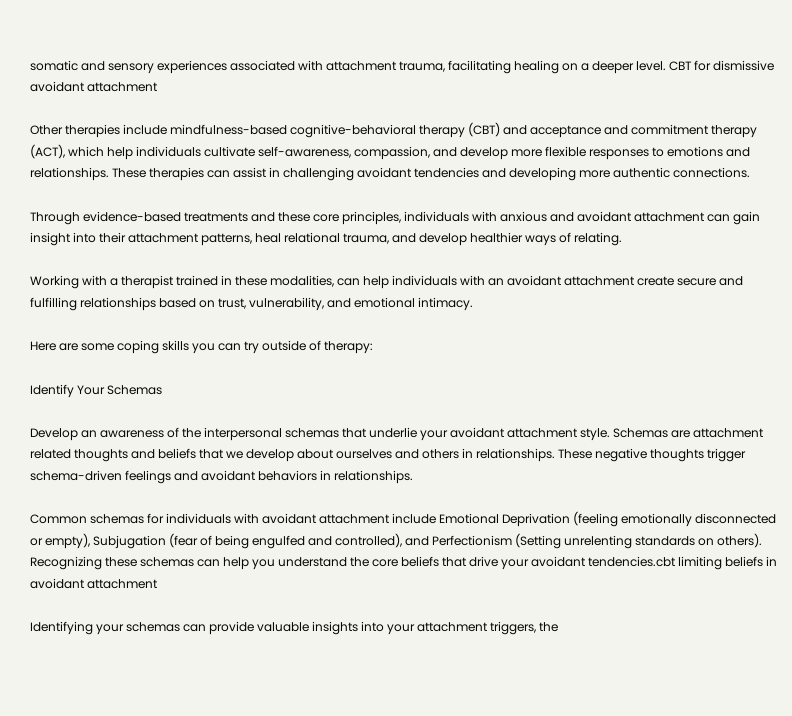somatic and sensory experiences associated with attachment trauma, facilitating healing on a deeper level. CBT for dismissive avoidant attachment

Other therapies include mindfulness-based cognitive-behavioral therapy (CBT) and acceptance and commitment therapy (ACT), which help individuals cultivate self-awareness, compassion, and develop more flexible responses to emotions and relationships. These therapies can assist in challenging avoidant tendencies and developing more authentic connections.

Through evidence-based treatments and these core principles, individuals with anxious and avoidant attachment can gain insight into their attachment patterns, heal relational trauma, and develop healthier ways of relating.

Working with a therapist trained in these modalities, can help individuals with an avoidant attachment create secure and fulfilling relationships based on trust, vulnerability, and emotional intimacy.

Here are some coping skills you can try outside of therapy:

Identify Your Schemas

Develop an awareness of the interpersonal schemas that underlie your avoidant attachment style. Schemas are attachment related thoughts and beliefs that we develop about ourselves and others in relationships. These negative thoughts trigger schema-driven feelings and avoidant behaviors in relationships.

Common schemas for individuals with avoidant attachment include Emotional Deprivation (feeling emotionally disconnected or empty), Subjugation (fear of being engulfed and controlled), and Perfectionism (Setting unrelenting standards on others). Recognizing these schemas can help you understand the core beliefs that drive your avoidant tendencies.cbt limiting beliefs in avoidant attachment

Identifying your schemas can provide valuable insights into your attachment triggers, the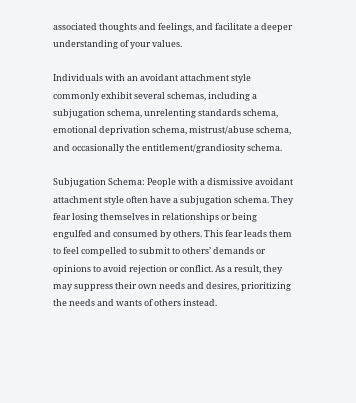associated thoughts and feelings, and facilitate a deeper understanding of your values.

Individuals with an avoidant attachment style commonly exhibit several schemas, including a subjugation schema, unrelenting standards schema, emotional deprivation schema, mistrust/abuse schema, and occasionally the entitlement/grandiosity schema.

Subjugation Schema: People with a dismissive avoidant attachment style often have a subjugation schema. They fear losing themselves in relationships or being engulfed and consumed by others. This fear leads them to feel compelled to submit to others’ demands or opinions to avoid rejection or conflict. As a result, they may suppress their own needs and desires, prioritizing the needs and wants of others instead.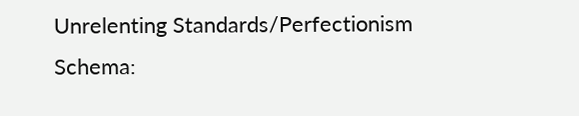Unrelenting Standards/Perfectionism Schema: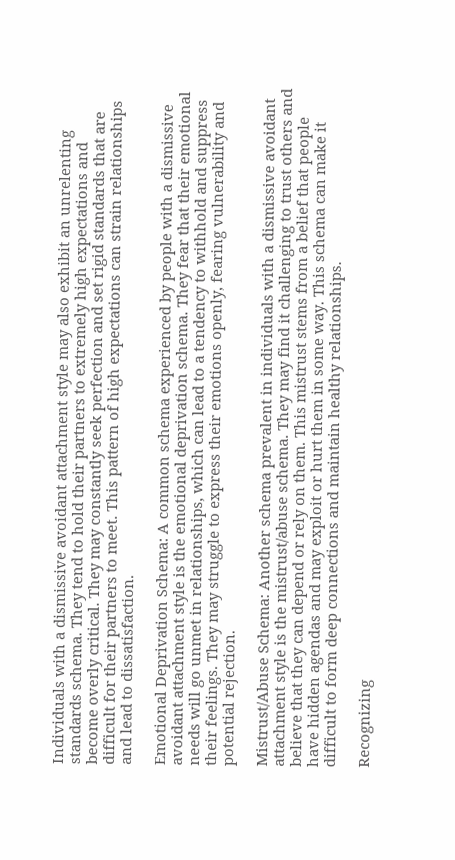Individuals with a dismissive avoidant attachment style may also exhibit an unrelenting standards schema. They tend to hold their partners to extremely high expectations and become overly critical. They may constantly seek perfection and set rigid standards that are difficult for their partners to meet. This pattern of high expectations can strain relationships and lead to dissatisfaction.

Emotional Deprivation Schema: A common schema experienced by people with a dismissive avoidant attachment style is the emotional deprivation schema. They fear that their emotional needs will go unmet in relationships, which can lead to a tendency to withhold and suppress their feelings. They may struggle to express their emotions openly, fearing vulnerability and potential rejection.

Mistrust/Abuse Schema: Another schema prevalent in individuals with a dismissive avoidant attachment style is the mistrust/abuse schema. They may find it challenging to trust others and believe that they can depend or rely on them. This mistrust stems from a belief that people have hidden agendas and may exploit or hurt them in some way. This schema can make it difficult to form deep connections and maintain healthy relationships.

Recognizing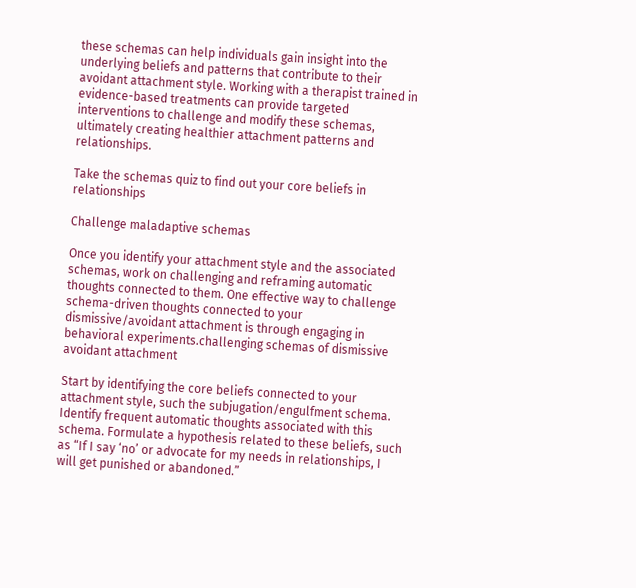these schemas can help individuals gain insight into the underlying beliefs and patterns that contribute to their avoidant attachment style. Working with a therapist trained in evidence-based treatments can provide targeted interventions to challenge and modify these schemas, ultimately creating healthier attachment patterns and relationships.

Take the schemas quiz to find out your core beliefs in relationships

Challenge maladaptive schemas

Once you identify your attachment style and the associated schemas, work on challenging and reframing automatic thoughts connected to them. One effective way to challenge schema-driven thoughts connected to your dismissive/avoidant attachment is through engaging in behavioral experiments.challenging schemas of dismissive avoidant attachment

Start by identifying the core beliefs connected to your attachment style, such the subjugation/engulfment schema. Identify frequent automatic thoughts associated with this schema. Formulate a hypothesis related to these beliefs, such as “If I say ‘no’ or advocate for my needs in relationships, I will get punished or abandoned.”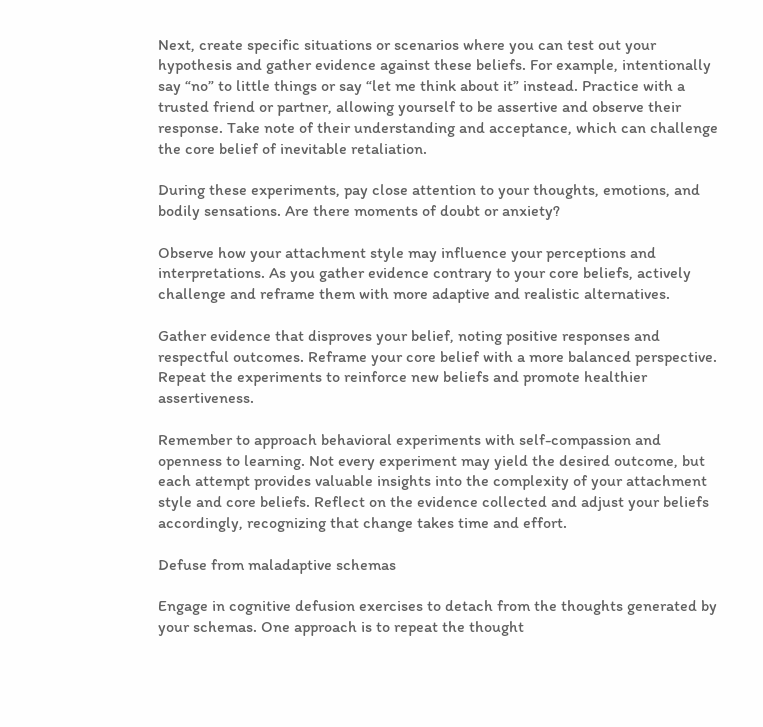Next, create specific situations or scenarios where you can test out your hypothesis and gather evidence against these beliefs. For example, intentionally say “no” to little things or say “let me think about it” instead. Practice with a trusted friend or partner, allowing yourself to be assertive and observe their response. Take note of their understanding and acceptance, which can challenge the core belief of inevitable retaliation.

During these experiments, pay close attention to your thoughts, emotions, and bodily sensations. Are there moments of doubt or anxiety?

Observe how your attachment style may influence your perceptions and interpretations. As you gather evidence contrary to your core beliefs, actively challenge and reframe them with more adaptive and realistic alternatives.

Gather evidence that disproves your belief, noting positive responses and respectful outcomes. Reframe your core belief with a more balanced perspective. Repeat the experiments to reinforce new beliefs and promote healthier assertiveness.

Remember to approach behavioral experiments with self-compassion and openness to learning. Not every experiment may yield the desired outcome, but each attempt provides valuable insights into the complexity of your attachment style and core beliefs. Reflect on the evidence collected and adjust your beliefs accordingly, recognizing that change takes time and effort.

Defuse from maladaptive schemas

Engage in cognitive defusion exercises to detach from the thoughts generated by your schemas. One approach is to repeat the thought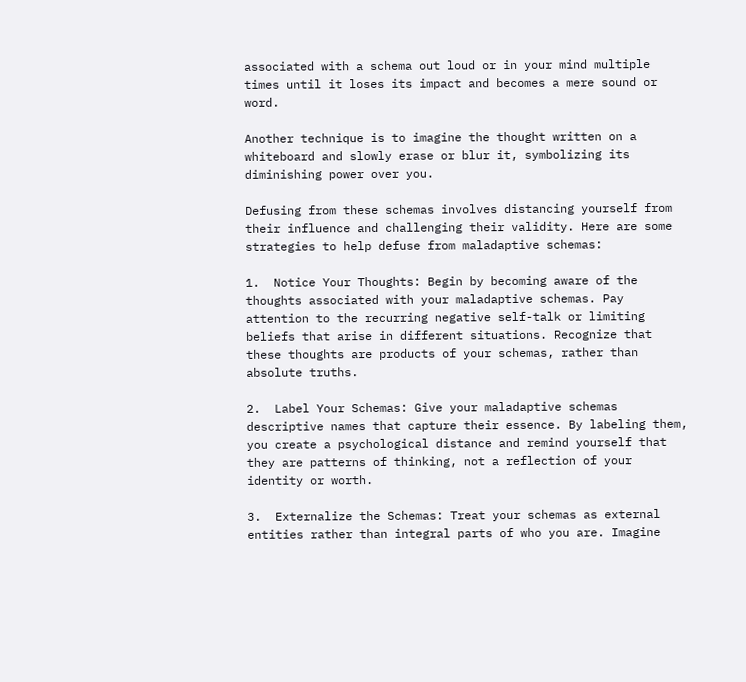associated with a schema out loud or in your mind multiple times until it loses its impact and becomes a mere sound or word.

Another technique is to imagine the thought written on a whiteboard and slowly erase or blur it, symbolizing its diminishing power over you.

Defusing from these schemas involves distancing yourself from their influence and challenging their validity. Here are some strategies to help defuse from maladaptive schemas:

1.  Notice Your Thoughts: Begin by becoming aware of the thoughts associated with your maladaptive schemas. Pay attention to the recurring negative self-talk or limiting beliefs that arise in different situations. Recognize that these thoughts are products of your schemas, rather than absolute truths.

2.  Label Your Schemas: Give your maladaptive schemas descriptive names that capture their essence. By labeling them, you create a psychological distance and remind yourself that they are patterns of thinking, not a reflection of your identity or worth.

3.  Externalize the Schemas: Treat your schemas as external entities rather than integral parts of who you are. Imagine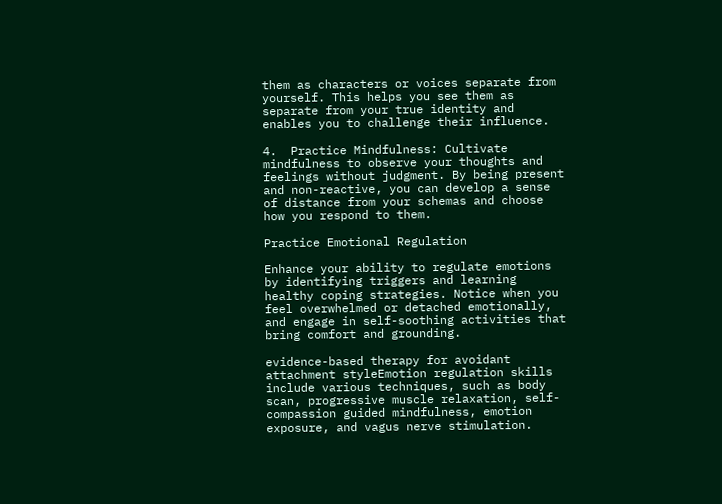them as characters or voices separate from yourself. This helps you see them as separate from your true identity and enables you to challenge their influence.

4.  Practice Mindfulness: Cultivate mindfulness to observe your thoughts and feelings without judgment. By being present and non-reactive, you can develop a sense of distance from your schemas and choose how you respond to them.

Practice Emotional Regulation

Enhance your ability to regulate emotions by identifying triggers and learning healthy coping strategies. Notice when you feel overwhelmed or detached emotionally, and engage in self-soothing activities that bring comfort and grounding.

evidence-based therapy for avoidant attachment styleEmotion regulation skills include various techniques, such as body scan, progressive muscle relaxation, self-compassion guided mindfulness, emotion exposure, and vagus nerve stimulation.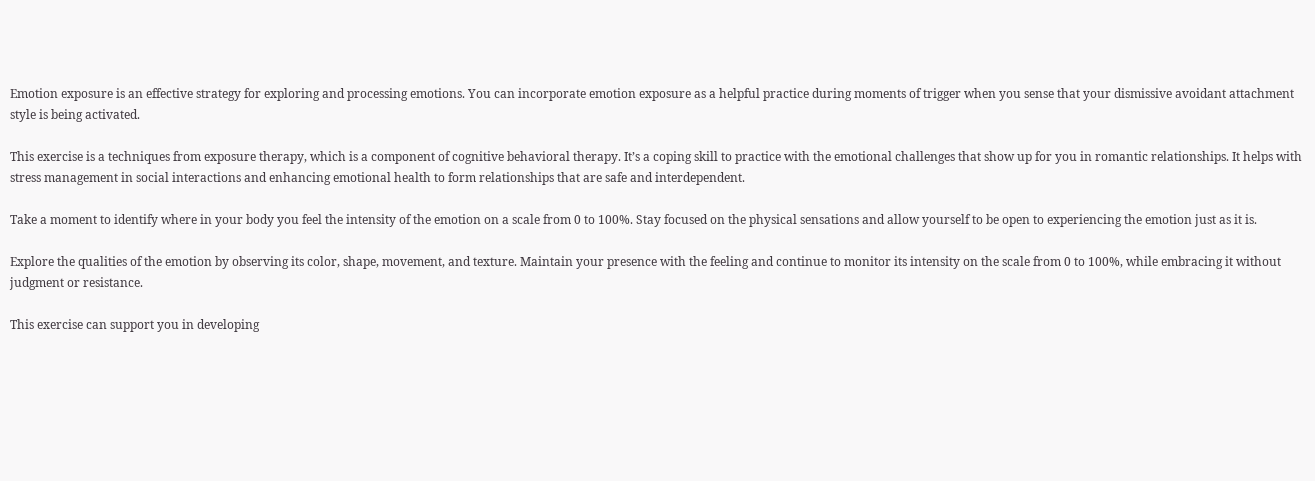Emotion exposure is an effective strategy for exploring and processing emotions. You can incorporate emotion exposure as a helpful practice during moments of trigger when you sense that your dismissive avoidant attachment style is being activated.

This exercise is a techniques from exposure therapy, which is a component of cognitive behavioral therapy. It’s a coping skill to practice with the emotional challenges that show up for you in romantic relationships. It helps with stress management in social interactions and enhancing emotional health to form relationships that are safe and interdependent.

Take a moment to identify where in your body you feel the intensity of the emotion on a scale from 0 to 100%. Stay focused on the physical sensations and allow yourself to be open to experiencing the emotion just as it is.

Explore the qualities of the emotion by observing its color, shape, movement, and texture. Maintain your presence with the feeling and continue to monitor its intensity on the scale from 0 to 100%, while embracing it without judgment or resistance.

This exercise can support you in developing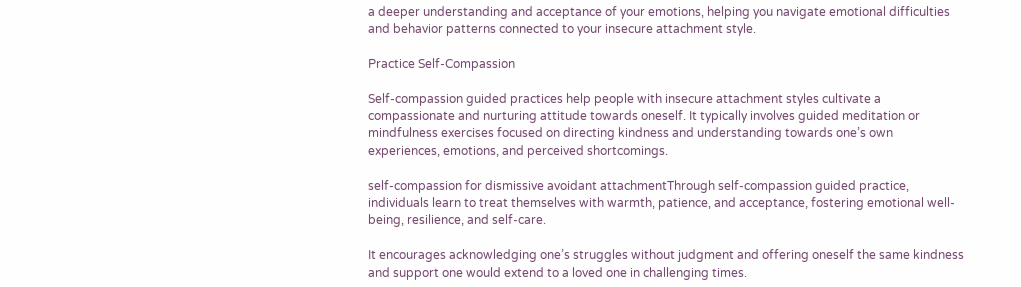a deeper understanding and acceptance of your emotions, helping you navigate emotional difficulties and behavior patterns connected to your insecure attachment style.

Practice Self-Compassion

Self-compassion guided practices help people with insecure attachment styles cultivate a compassionate and nurturing attitude towards oneself. It typically involves guided meditation or mindfulness exercises focused on directing kindness and understanding towards one’s own experiences, emotions, and perceived shortcomings.

self-compassion for dismissive avoidant attachmentThrough self-compassion guided practice, individuals learn to treat themselves with warmth, patience, and acceptance, fostering emotional well-being, resilience, and self-care.

It encourages acknowledging one’s struggles without judgment and offering oneself the same kindness and support one would extend to a loved one in challenging times.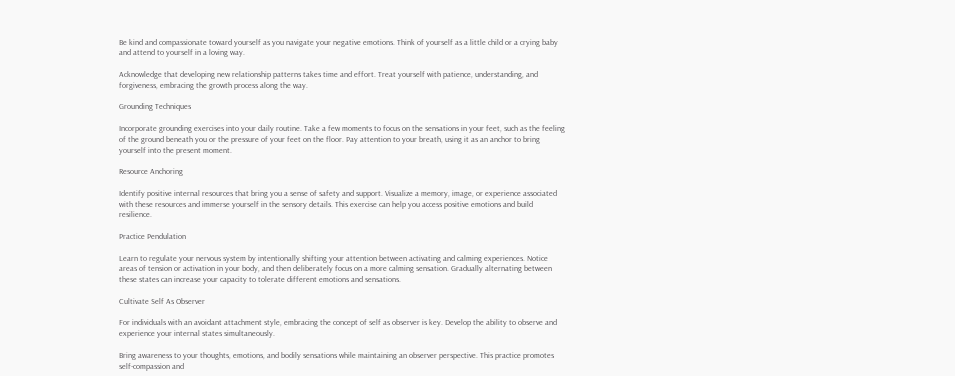Be kind and compassionate toward yourself as you navigate your negative emotions. Think of yourself as a little child or a crying baby and attend to yourself in a loving way.

Acknowledge that developing new relationship patterns takes time and effort. Treat yourself with patience, understanding, and forgiveness, embracing the growth process along the way.

Grounding Techniques

Incorporate grounding exercises into your daily routine. Take a few moments to focus on the sensations in your feet, such as the feeling of the ground beneath you or the pressure of your feet on the floor. Pay attention to your breath, using it as an anchor to bring yourself into the present moment.

Resource Anchoring

Identify positive internal resources that bring you a sense of safety and support. Visualize a memory, image, or experience associated with these resources and immerse yourself in the sensory details. This exercise can help you access positive emotions and build resilience.

Practice Pendulation

Learn to regulate your nervous system by intentionally shifting your attention between activating and calming experiences. Notice areas of tension or activation in your body, and then deliberately focus on a more calming sensation. Gradually alternating between these states can increase your capacity to tolerate different emotions and sensations.

Cultivate Self As Observer

For individuals with an avoidant attachment style, embracing the concept of self as observer is key. Develop the ability to observe and experience your internal states simultaneously.

Bring awareness to your thoughts, emotions, and bodily sensations while maintaining an observer perspective. This practice promotes self-compassion and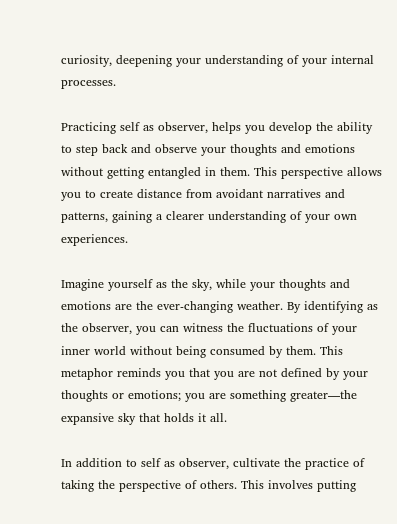curiosity, deepening your understanding of your internal processes.

Practicing self as observer, helps you develop the ability to step back and observe your thoughts and emotions without getting entangled in them. This perspective allows you to create distance from avoidant narratives and patterns, gaining a clearer understanding of your own experiences.

Imagine yourself as the sky, while your thoughts and emotions are the ever-changing weather. By identifying as the observer, you can witness the fluctuations of your inner world without being consumed by them. This metaphor reminds you that you are not defined by your thoughts or emotions; you are something greater—the expansive sky that holds it all.

In addition to self as observer, cultivate the practice of taking the perspective of others. This involves putting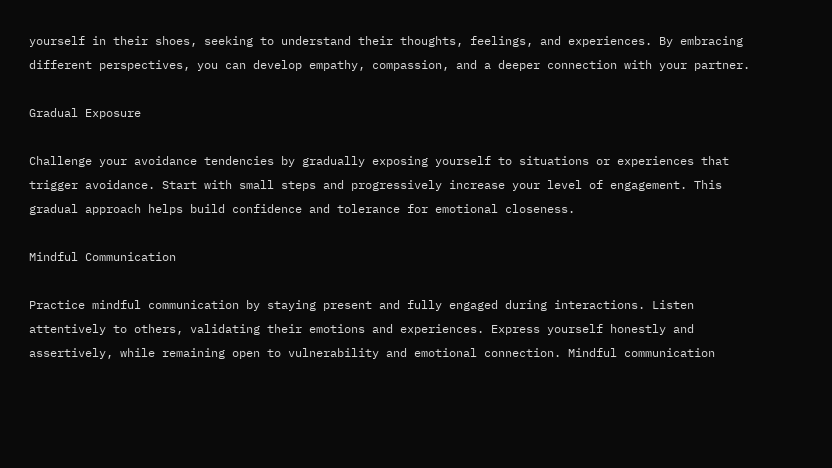yourself in their shoes, seeking to understand their thoughts, feelings, and experiences. By embracing different perspectives, you can develop empathy, compassion, and a deeper connection with your partner.

Gradual Exposure

Challenge your avoidance tendencies by gradually exposing yourself to situations or experiences that trigger avoidance. Start with small steps and progressively increase your level of engagement. This gradual approach helps build confidence and tolerance for emotional closeness.

Mindful Communication

Practice mindful communication by staying present and fully engaged during interactions. Listen attentively to others, validating their emotions and experiences. Express yourself honestly and assertively, while remaining open to vulnerability and emotional connection. Mindful communication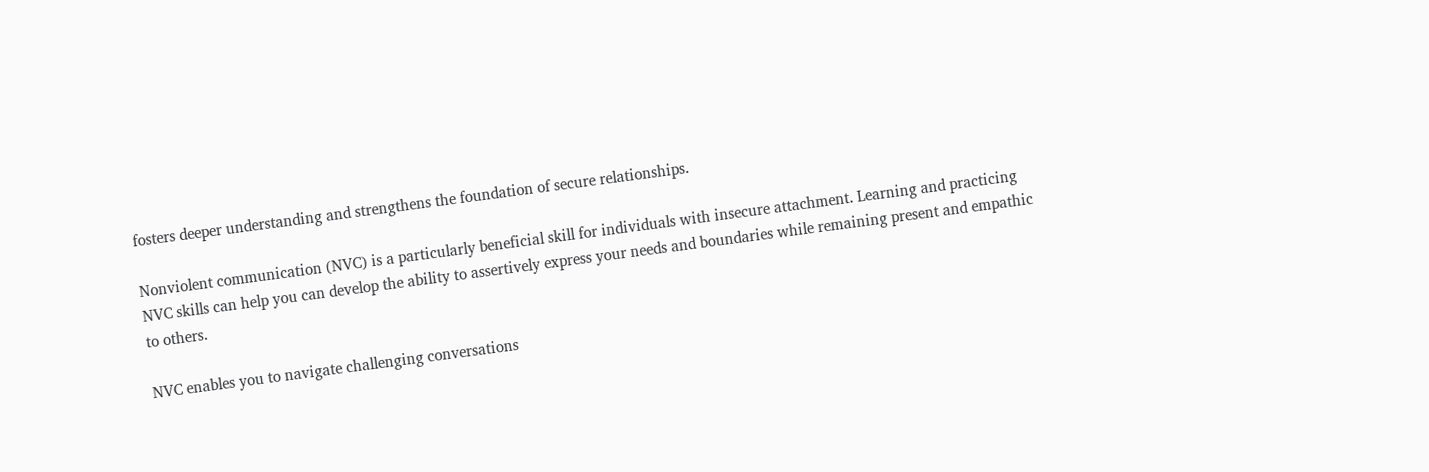fosters deeper understanding and strengthens the foundation of secure relationships.

Nonviolent communication (NVC) is a particularly beneficial skill for individuals with insecure attachment. Learning and practicing NVC skills can help you can develop the ability to assertively express your needs and boundaries while remaining present and empathic to others.

NVC enables you to navigate challenging conversations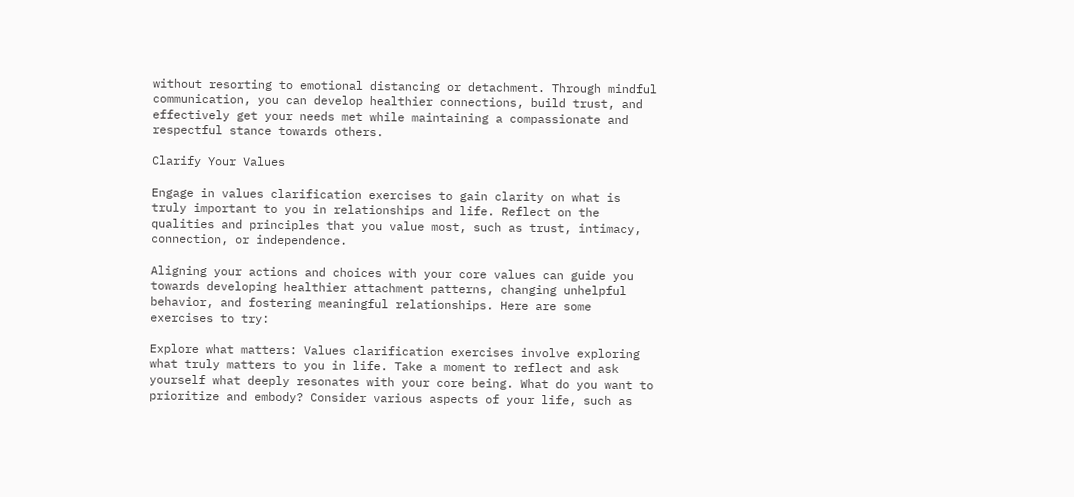without resorting to emotional distancing or detachment. Through mindful communication, you can develop healthier connections, build trust, and effectively get your needs met while maintaining a compassionate and respectful stance towards others.

Clarify Your Values

Engage in values clarification exercises to gain clarity on what is truly important to you in relationships and life. Reflect on the qualities and principles that you value most, such as trust, intimacy, connection, or independence.

Aligning your actions and choices with your core values can guide you towards developing healthier attachment patterns, changing unhelpful behavior, and fostering meaningful relationships. Here are some exercises to try:

Explore what matters: Values clarification exercises involve exploring what truly matters to you in life. Take a moment to reflect and ask yourself what deeply resonates with your core being. What do you want to prioritize and embody? Consider various aspects of your life, such as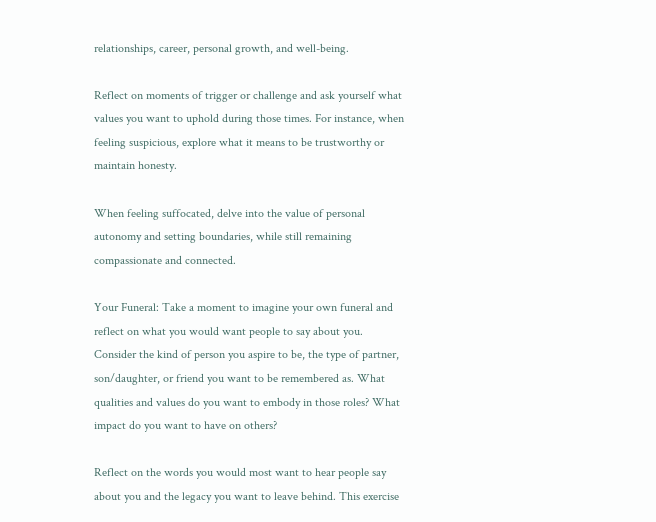relationships, career, personal growth, and well-being.

Reflect on moments of trigger or challenge and ask yourself what values you want to uphold during those times. For instance, when feeling suspicious, explore what it means to be trustworthy or maintain honesty.

When feeling suffocated, delve into the value of personal autonomy and setting boundaries, while still remaining compassionate and connected.

Your Funeral: Take a moment to imagine your own funeral and reflect on what you would want people to say about you. Consider the kind of person you aspire to be, the type of partner, son/daughter, or friend you want to be remembered as. What qualities and values do you want to embody in those roles? What impact do you want to have on others?

Reflect on the words you would most want to hear people say about you and the legacy you want to leave behind. This exercise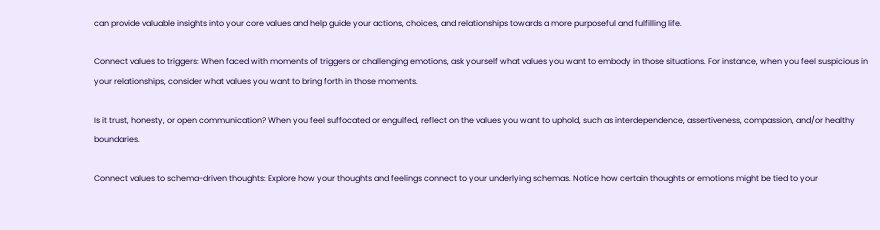can provide valuable insights into your core values and help guide your actions, choices, and relationships towards a more purposeful and fulfilling life.

Connect values to triggers: When faced with moments of triggers or challenging emotions, ask yourself what values you want to embody in those situations. For instance, when you feel suspicious in your relationships, consider what values you want to bring forth in those moments.

Is it trust, honesty, or open communication? When you feel suffocated or engulfed, reflect on the values you want to uphold, such as interdependence, assertiveness, compassion, and/or healthy boundaries.

Connect values to schema-driven thoughts: Explore how your thoughts and feelings connect to your underlying schemas. Notice how certain thoughts or emotions might be tied to your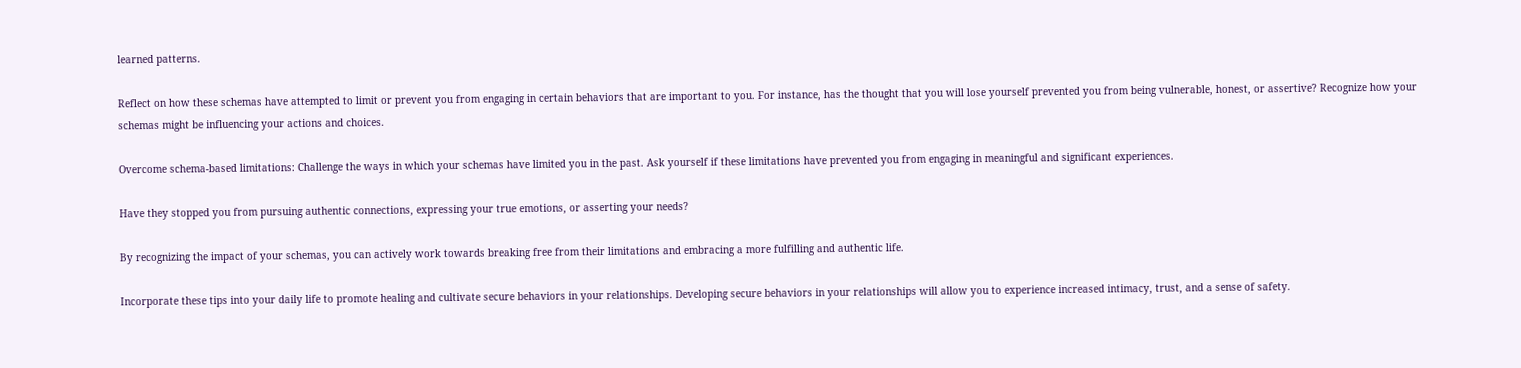learned patterns.

Reflect on how these schemas have attempted to limit or prevent you from engaging in certain behaviors that are important to you. For instance, has the thought that you will lose yourself prevented you from being vulnerable, honest, or assertive? Recognize how your schemas might be influencing your actions and choices.

Overcome schema-based limitations: Challenge the ways in which your schemas have limited you in the past. Ask yourself if these limitations have prevented you from engaging in meaningful and significant experiences.

Have they stopped you from pursuing authentic connections, expressing your true emotions, or asserting your needs?

By recognizing the impact of your schemas, you can actively work towards breaking free from their limitations and embracing a more fulfilling and authentic life.

Incorporate these tips into your daily life to promote healing and cultivate secure behaviors in your relationships. Developing secure behaviors in your relationships will allow you to experience increased intimacy, trust, and a sense of safety.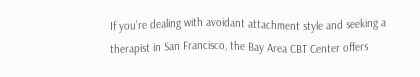If you’re dealing with avoidant attachment style and seeking a therapist in San Francisco, the Bay Area CBT Center offers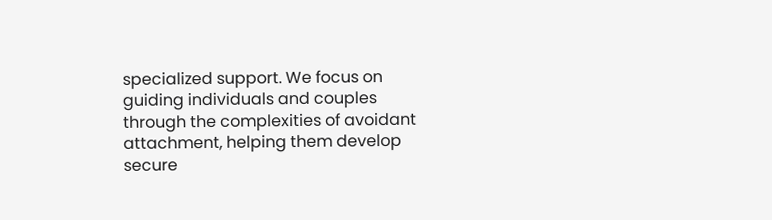specialized support. We focus on guiding individuals and couples through the complexities of avoidant attachment, helping them develop secure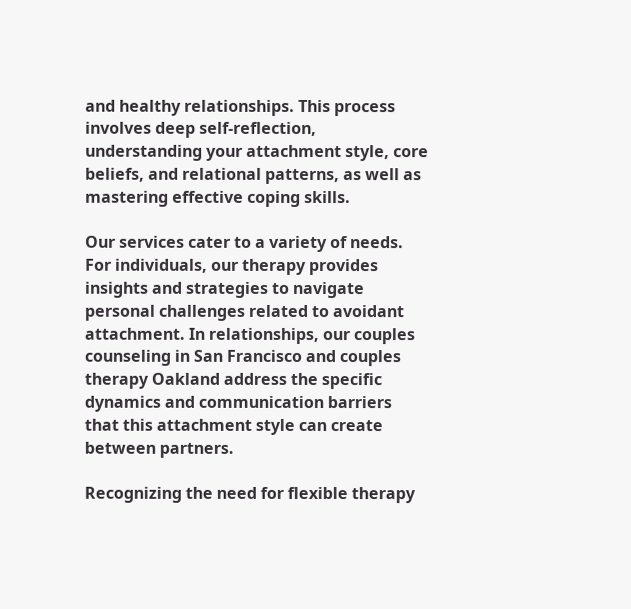and healthy relationships. This process involves deep self-reflection, understanding your attachment style, core beliefs, and relational patterns, as well as mastering effective coping skills.

Our services cater to a variety of needs. For individuals, our therapy provides insights and strategies to navigate personal challenges related to avoidant attachment. In relationships, our couples counseling in San Francisco and couples therapy Oakland address the specific dynamics and communication barriers that this attachment style can create between partners.

Recognizing the need for flexible therapy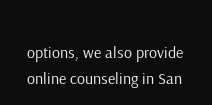options, we also provide online counseling in San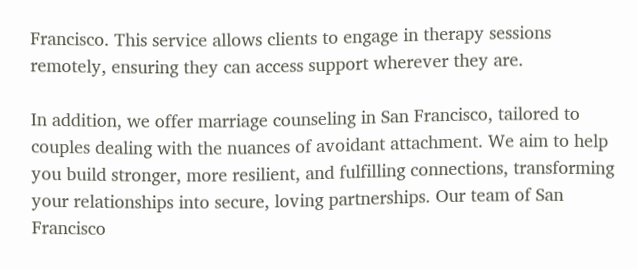Francisco. This service allows clients to engage in therapy sessions remotely, ensuring they can access support wherever they are.

In addition, we offer marriage counseling in San Francisco, tailored to couples dealing with the nuances of avoidant attachment. We aim to help you build stronger, more resilient, and fulfilling connections, transforming your relationships into secure, loving partnerships. Our team of San Francisco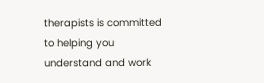therapists is committed to helping you understand and work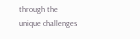through the unique challenges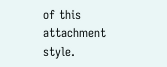of this attachment style.